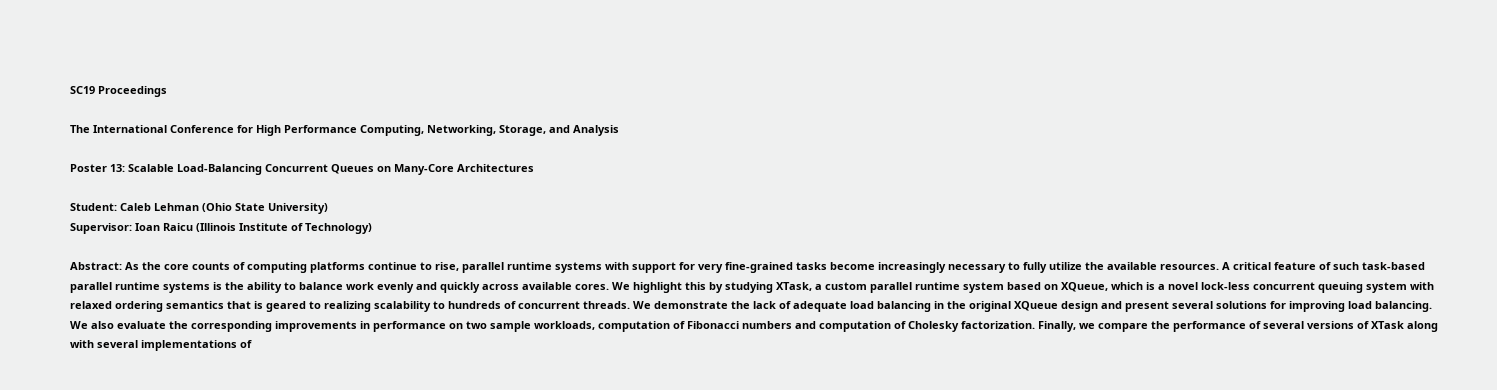SC19 Proceedings

The International Conference for High Performance Computing, Networking, Storage, and Analysis

Poster 13: Scalable Load-Balancing Concurrent Queues on Many-Core Architectures

Student: Caleb Lehman (Ohio State University)
Supervisor: Ioan Raicu (Illinois Institute of Technology)

Abstract: As the core counts of computing platforms continue to rise, parallel runtime systems with support for very fine-grained tasks become increasingly necessary to fully utilize the available resources. A critical feature of such task-based parallel runtime systems is the ability to balance work evenly and quickly across available cores. We highlight this by studying XTask, a custom parallel runtime system based on XQueue, which is a novel lock-less concurrent queuing system with relaxed ordering semantics that is geared to realizing scalability to hundreds of concurrent threads. We demonstrate the lack of adequate load balancing in the original XQueue design and present several solutions for improving load balancing. We also evaluate the corresponding improvements in performance on two sample workloads, computation of Fibonacci numbers and computation of Cholesky factorization. Finally, we compare the performance of several versions of XTask along with several implementations of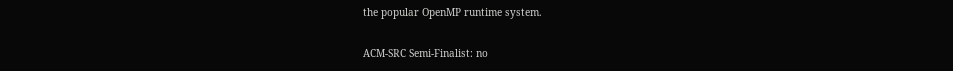the popular OpenMP runtime system.

ACM-SRC Semi-Finalist: no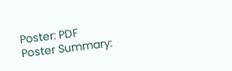Poster: PDF
Poster Summary: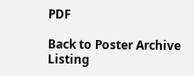PDF

Back to Poster Archive Listing